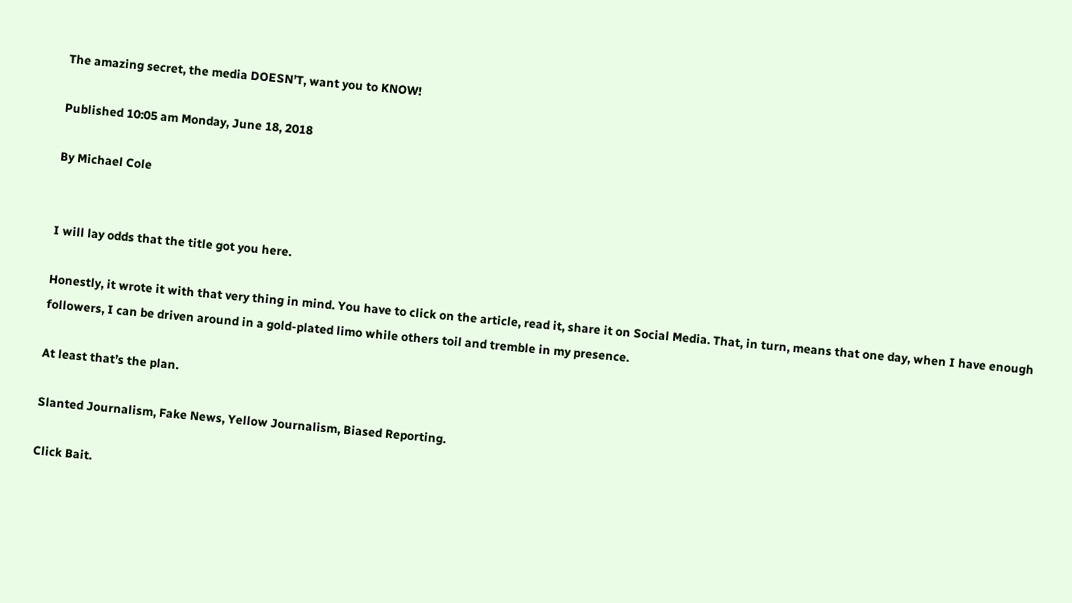The amazing secret, the media DOESN’T, want you to KNOW!

Published 10:05 am Monday, June 18, 2018

By Michael Cole


I will lay odds that the title got you here.

Honestly, it wrote it with that very thing in mind. You have to click on the article, read it, share it on Social Media. That, in turn, means that one day, when I have enough followers, I can be driven around in a gold-plated limo while others toil and tremble in my presence.

At least that’s the plan.

Slanted Journalism, Fake News, Yellow Journalism, Biased Reporting.

Click Bait.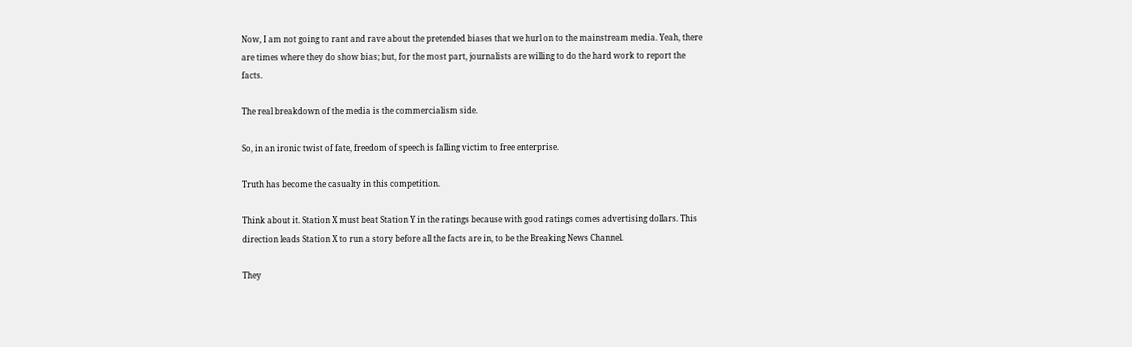Now, I am not going to rant and rave about the pretended biases that we hurl on to the mainstream media. Yeah, there are times where they do show bias; but, for the most part, journalists are willing to do the hard work to report the facts.

The real breakdown of the media is the commercialism side.

So, in an ironic twist of fate, freedom of speech is falling victim to free enterprise.

Truth has become the casualty in this competition.

Think about it. Station X must beat Station Y in the ratings because with good ratings comes advertising dollars. This direction leads Station X to run a story before all the facts are in, to be the Breaking News Channel.

They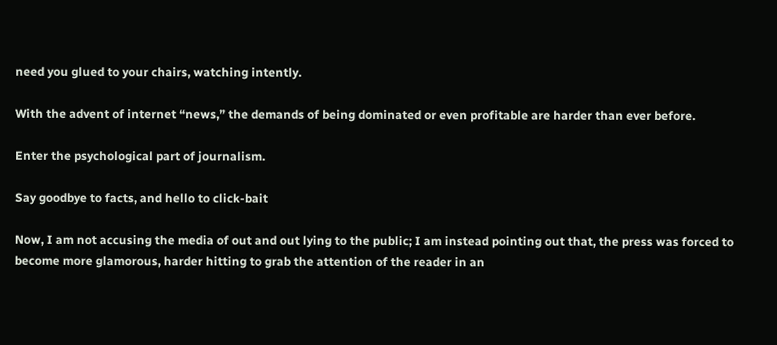need you glued to your chairs, watching intently.

With the advent of internet “news,” the demands of being dominated or even profitable are harder than ever before.

Enter the psychological part of journalism.

Say goodbye to facts, and hello to click-bait

Now, I am not accusing the media of out and out lying to the public; I am instead pointing out that, the press was forced to become more glamorous, harder hitting to grab the attention of the reader in an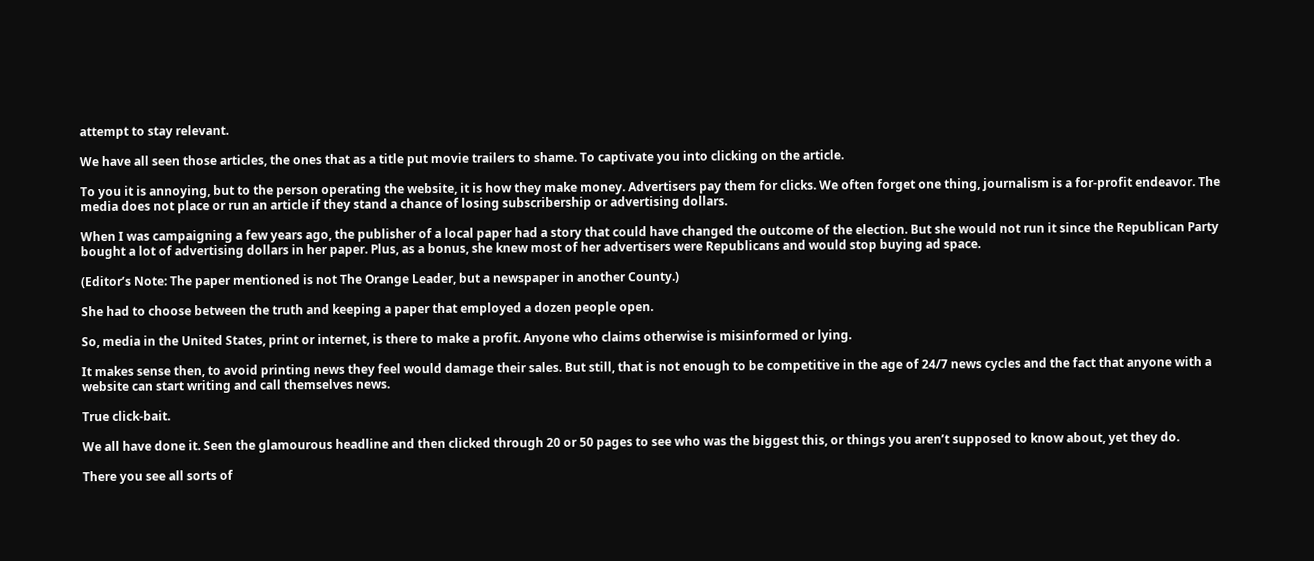attempt to stay relevant.

We have all seen those articles, the ones that as a title put movie trailers to shame. To captivate you into clicking on the article.

To you it is annoying, but to the person operating the website, it is how they make money. Advertisers pay them for clicks. We often forget one thing, journalism is a for-profit endeavor. The media does not place or run an article if they stand a chance of losing subscribership or advertising dollars.

When I was campaigning a few years ago, the publisher of a local paper had a story that could have changed the outcome of the election. But she would not run it since the Republican Party bought a lot of advertising dollars in her paper. Plus, as a bonus, she knew most of her advertisers were Republicans and would stop buying ad space.

(Editor’s Note: The paper mentioned is not The Orange Leader, but a newspaper in another County.)

She had to choose between the truth and keeping a paper that employed a dozen people open.

So, media in the United States, print or internet, is there to make a profit. Anyone who claims otherwise is misinformed or lying.

It makes sense then, to avoid printing news they feel would damage their sales. But still, that is not enough to be competitive in the age of 24/7 news cycles and the fact that anyone with a website can start writing and call themselves news.

True click-bait.

We all have done it. Seen the glamourous headline and then clicked through 20 or 50 pages to see who was the biggest this, or things you aren’t supposed to know about, yet they do.

There you see all sorts of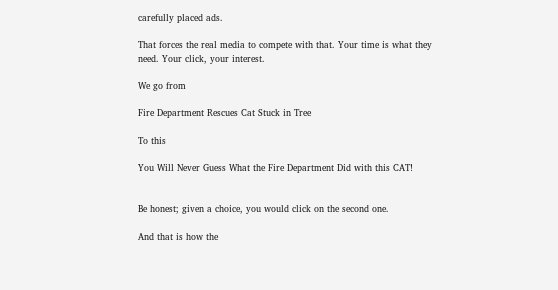carefully placed ads.

That forces the real media to compete with that. Your time is what they need. Your click, your interest.

We go from

Fire Department Rescues Cat Stuck in Tree

To this

You Will Never Guess What the Fire Department Did with this CAT!


Be honest; given a choice, you would click on the second one.

And that is how the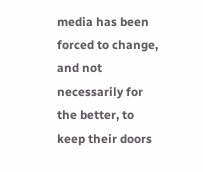media has been forced to change, and not necessarily for the better, to keep their doors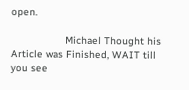open.

                  Michael Thought his Article was Finished, WAIT till you see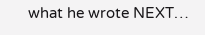what he wrote NEXT…